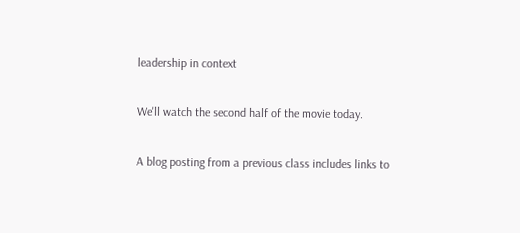leadership in context

We'll watch the second half of the movie today.

A blog posting from a previous class includes links to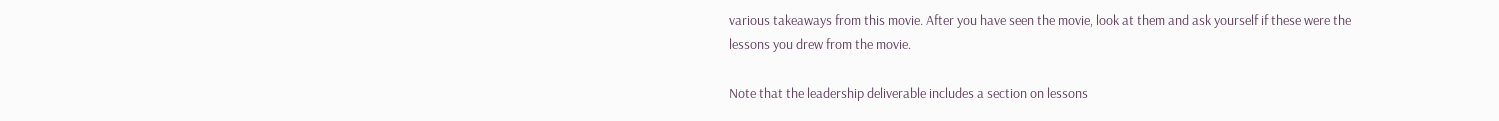various takeaways from this movie. After you have seen the movie, look at them and ask yourself if these were the lessons you drew from the movie.

Note that the leadership deliverable includes a section on lessons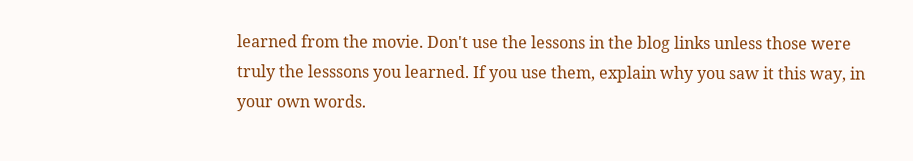learned from the movie. Don't use the lessons in the blog links unless those were truly the lesssons you learned. If you use them, explain why you saw it this way, in your own words.